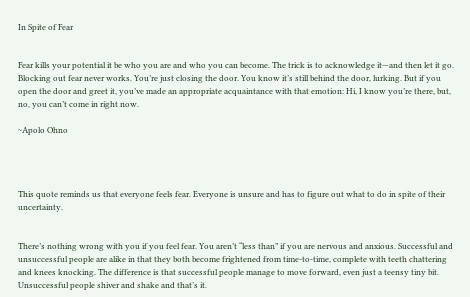In Spite of Fear


Fear kills your potential it be who you are and who you can become. The trick is to acknowledge it—and then let it go. Blocking out fear never works. You’re just closing the door. You know it’s still behind the door, lurking. But if you open the door and greet it, you’ve made an appropriate acquaintance with that emotion: Hi, I know you’re there, but, no, you can’t come in right now.

~Apolo Ohno




This quote reminds us that everyone feels fear. Everyone is unsure and has to figure out what to do in spite of their uncertainty.


There’s nothing wrong with you if you feel fear. You aren’t “less than” if you are nervous and anxious. Successful and unsuccessful people are alike in that they both become frightened from time-to-time, complete with teeth chattering and knees knocking. The difference is that successful people manage to move forward, even just a teensy tiny bit. Unsuccessful people shiver and shake and that’s it.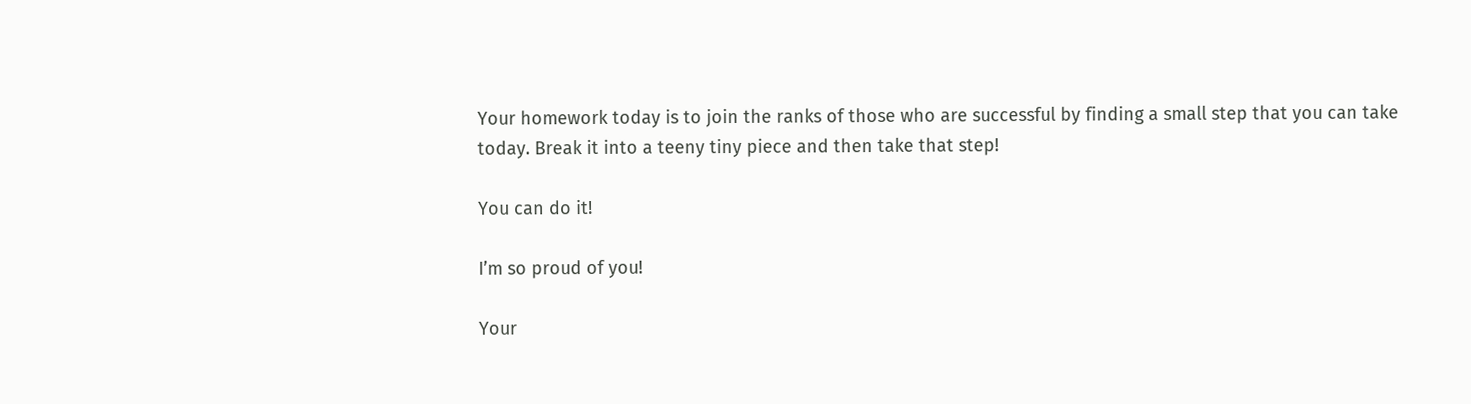Your homework today is to join the ranks of those who are successful by finding a small step that you can take today. Break it into a teeny tiny piece and then take that step!

You can do it!

I’m so proud of you!

Your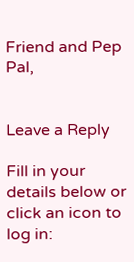Friend and Pep Pal,


Leave a Reply

Fill in your details below or click an icon to log in: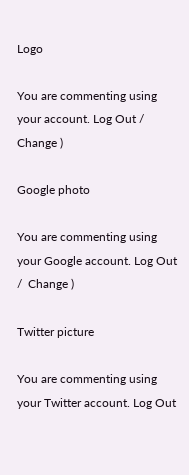Logo

You are commenting using your account. Log Out /  Change )

Google photo

You are commenting using your Google account. Log Out /  Change )

Twitter picture

You are commenting using your Twitter account. Log Out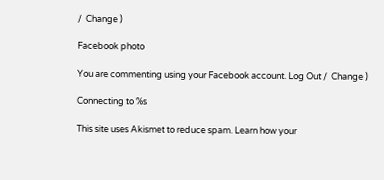/  Change )

Facebook photo

You are commenting using your Facebook account. Log Out /  Change )

Connecting to %s

This site uses Akismet to reduce spam. Learn how your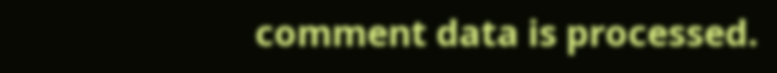comment data is processed.